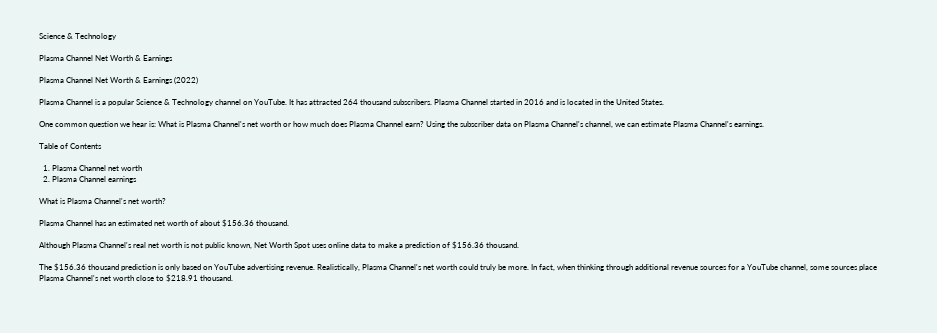Science & Technology

Plasma Channel Net Worth & Earnings

Plasma Channel Net Worth & Earnings (2022)

Plasma Channel is a popular Science & Technology channel on YouTube. It has attracted 264 thousand subscribers. Plasma Channel started in 2016 and is located in the United States.

One common question we hear is: What is Plasma Channel's net worth or how much does Plasma Channel earn? Using the subscriber data on Plasma Channel's channel, we can estimate Plasma Channel's earnings.

Table of Contents

  1. Plasma Channel net worth
  2. Plasma Channel earnings

What is Plasma Channel's net worth?

Plasma Channel has an estimated net worth of about $156.36 thousand.

Although Plasma Channel's real net worth is not public known, Net Worth Spot uses online data to make a prediction of $156.36 thousand.

The $156.36 thousand prediction is only based on YouTube advertising revenue. Realistically, Plasma Channel's net worth could truly be more. In fact, when thinking through additional revenue sources for a YouTube channel, some sources place Plasma Channel's net worth close to $218.91 thousand.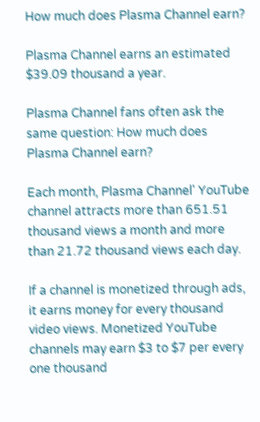How much does Plasma Channel earn?

Plasma Channel earns an estimated $39.09 thousand a year.

Plasma Channel fans often ask the same question: How much does Plasma Channel earn?

Each month, Plasma Channel' YouTube channel attracts more than 651.51 thousand views a month and more than 21.72 thousand views each day.

If a channel is monetized through ads, it earns money for every thousand video views. Monetized YouTube channels may earn $3 to $7 per every one thousand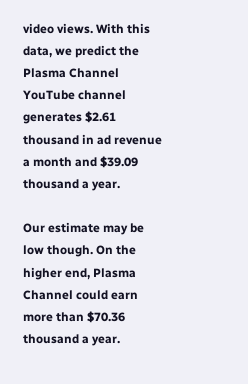video views. With this data, we predict the Plasma Channel YouTube channel generates $2.61 thousand in ad revenue a month and $39.09 thousand a year.

Our estimate may be low though. On the higher end, Plasma Channel could earn more than $70.36 thousand a year.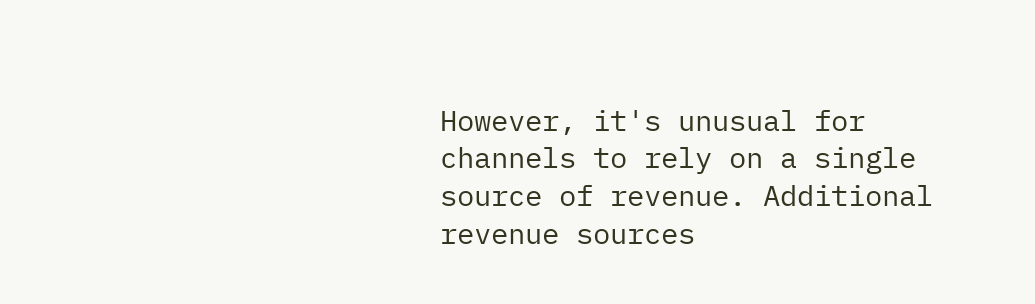However, it's unusual for channels to rely on a single source of revenue. Additional revenue sources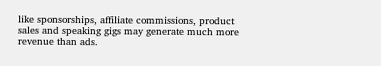like sponsorships, affiliate commissions, product sales and speaking gigs may generate much more revenue than ads.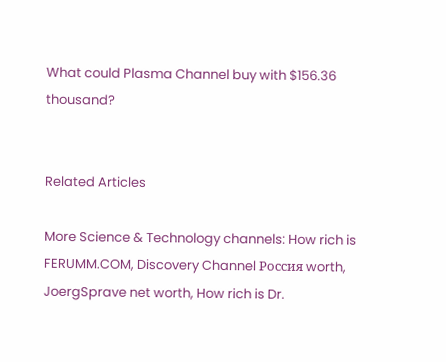What could Plasma Channel buy with $156.36 thousand?


Related Articles

More Science & Technology channels: How rich is FERUMM.COM, Discovery Channel Россия worth, JoergSprave net worth, How rich is Dr.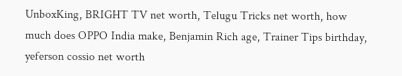UnboxKing, BRIGHT TV net worth, Telugu Tricks net worth, how much does OPPO India make, Benjamin Rich age, Trainer Tips birthday, yeferson cossio net worth